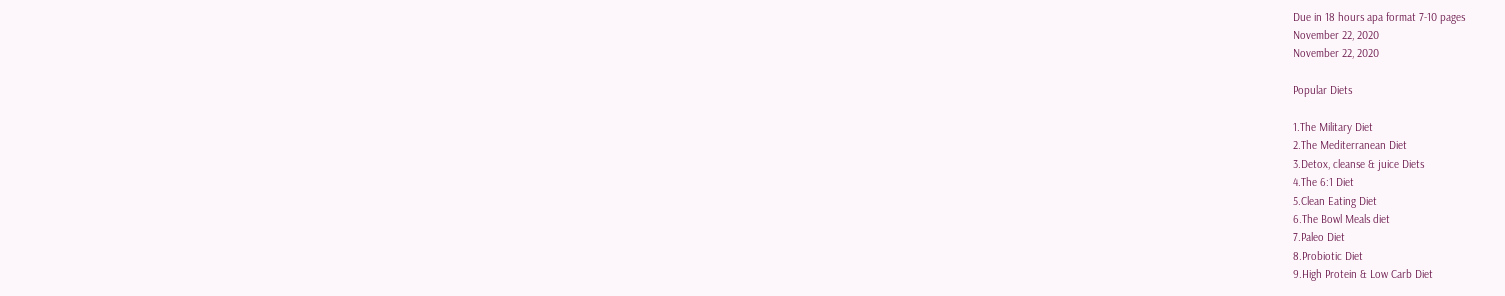Due in 18 hours apa format 7-10 pages
November 22, 2020
November 22, 2020

Popular Diets

1.The Military Diet
2.The Mediterranean Diet
3.Detox, cleanse & juice Diets
4.The 6:1 Diet
5.Clean Eating Diet
6.The Bowl Meals diet
7.Paleo Diet
8.Probiotic Diet
9.High Protein & Low Carb Diet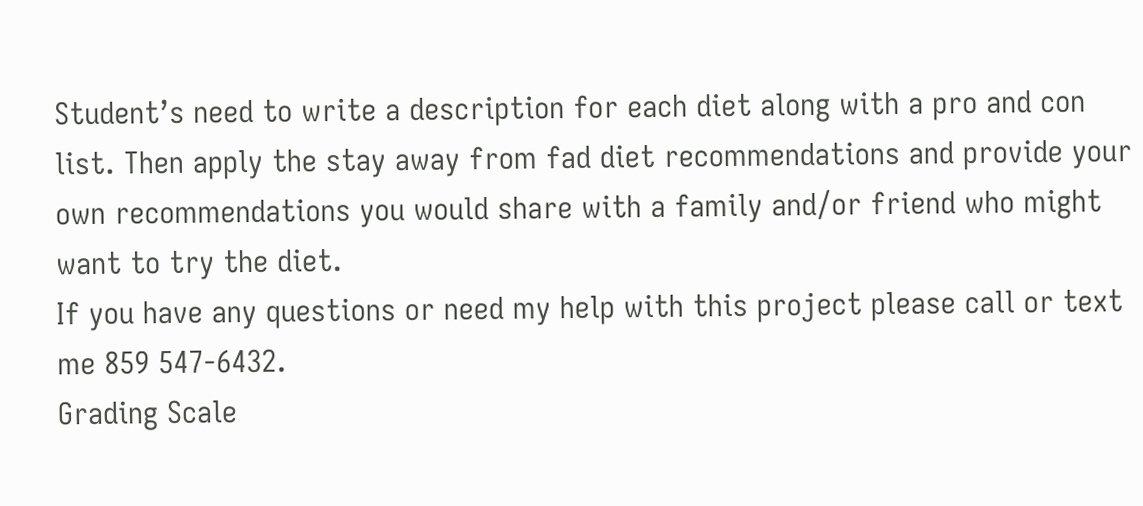Student’s need to write a description for each diet along with a pro and con list. Then apply the stay away from fad diet recommendations and provide your own recommendations you would share with a family and/or friend who might want to try the diet.
If you have any questions or need my help with this project please call or text me 859 547-6432.
Grading Scale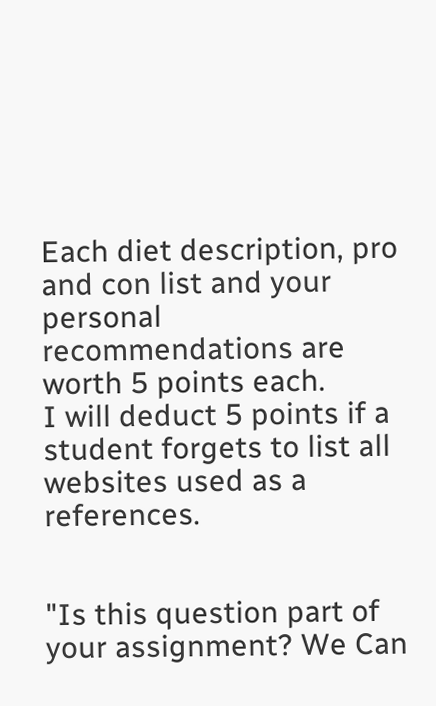Each diet description, pro and con list and your personal recommendations are worth 5 points each.
I will deduct 5 points if a student forgets to list all websites used as a references.


"Is this question part of your assignment? We Can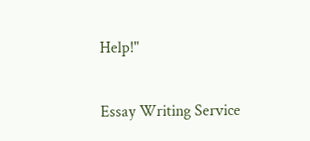Help!"

Essay Writing Service